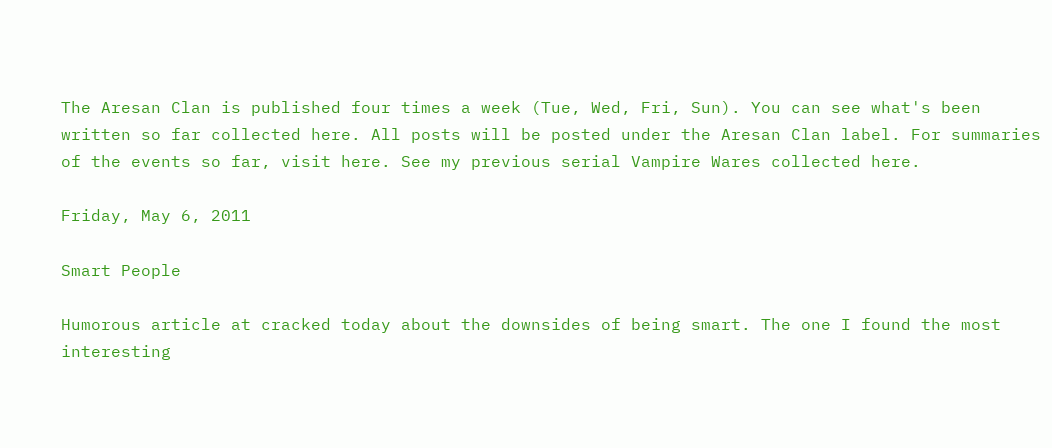The Aresan Clan is published four times a week (Tue, Wed, Fri, Sun). You can see what's been written so far collected here. All posts will be posted under the Aresan Clan label. For summaries of the events so far, visit here. See my previous serial Vampire Wares collected here.

Friday, May 6, 2011

Smart People

Humorous article at cracked today about the downsides of being smart. The one I found the most interesting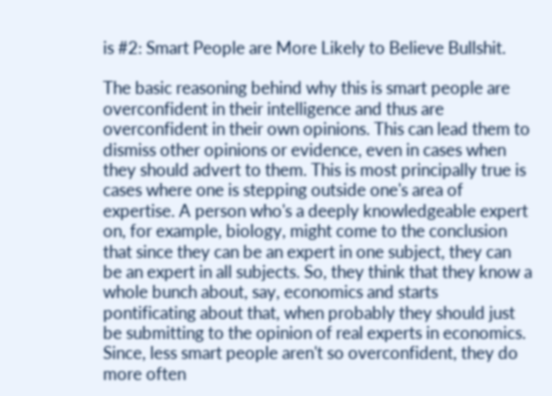is #2: Smart People are More Likely to Believe Bullshit.

The basic reasoning behind why this is smart people are overconfident in their intelligence and thus are overconfident in their own opinions. This can lead them to dismiss other opinions or evidence, even in cases when they should advert to them. This is most principally true is cases where one is stepping outside one's area of expertise. A person who's a deeply knowledgeable expert on, for example, biology, might come to the conclusion that since they can be an expert in one subject, they can be an expert in all subjects. So, they think that they know a whole bunch about, say, economics and starts pontificating about that, when probably they should just be submitting to the opinion of real experts in economics. Since, less smart people aren't so overconfident, they do more often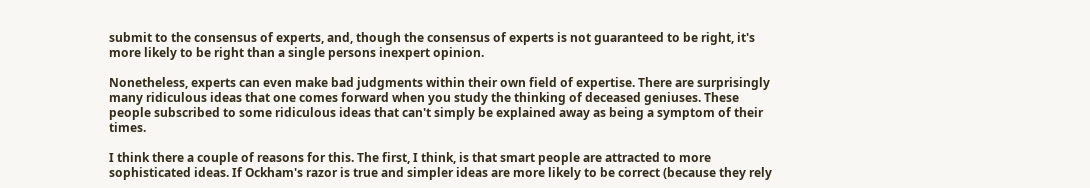submit to the consensus of experts, and, though the consensus of experts is not guaranteed to be right, it's more likely to be right than a single persons inexpert opinion.

Nonetheless, experts can even make bad judgments within their own field of expertise. There are surprisingly many ridiculous ideas that one comes forward when you study the thinking of deceased geniuses. These people subscribed to some ridiculous ideas that can't simply be explained away as being a symptom of their times.

I think there a couple of reasons for this. The first, I think, is that smart people are attracted to more sophisticated ideas. If Ockham's razor is true and simpler ideas are more likely to be correct (because they rely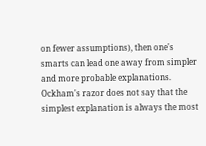on fewer assumptions), then one's smarts can lead one away from simpler and more probable explanations. Ockham's razor does not say that the simplest explanation is always the most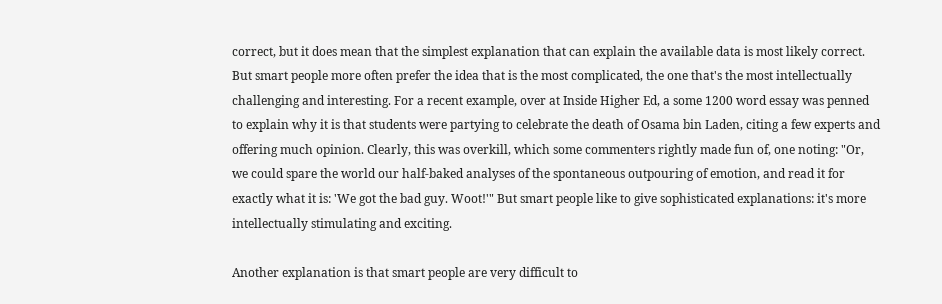correct, but it does mean that the simplest explanation that can explain the available data is most likely correct. But smart people more often prefer the idea that is the most complicated, the one that's the most intellectually challenging and interesting. For a recent example, over at Inside Higher Ed, a some 1200 word essay was penned to explain why it is that students were partying to celebrate the death of Osama bin Laden, citing a few experts and offering much opinion. Clearly, this was overkill, which some commenters rightly made fun of, one noting: "Or, we could spare the world our half-baked analyses of the spontaneous outpouring of emotion, and read it for exactly what it is: 'We got the bad guy. Woot!'" But smart people like to give sophisticated explanations: it's more intellectually stimulating and exciting.

Another explanation is that smart people are very difficult to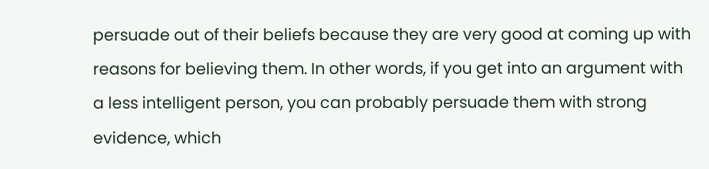persuade out of their beliefs because they are very good at coming up with reasons for believing them. In other words, if you get into an argument with a less intelligent person, you can probably persuade them with strong evidence, which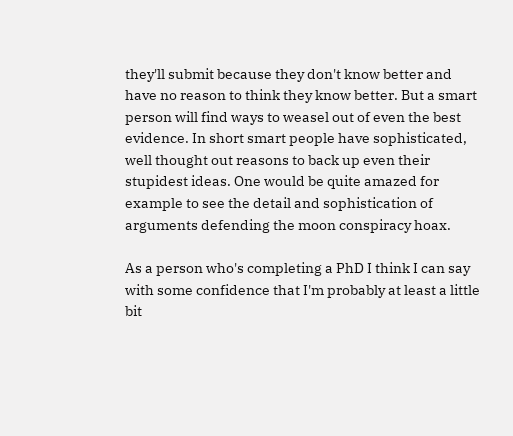they'll submit because they don't know better and have no reason to think they know better. But a smart person will find ways to weasel out of even the best evidence. In short smart people have sophisticated, well thought out reasons to back up even their stupidest ideas. One would be quite amazed for example to see the detail and sophistication of arguments defending the moon conspiracy hoax.

As a person who's completing a PhD I think I can say with some confidence that I'm probably at least a little bit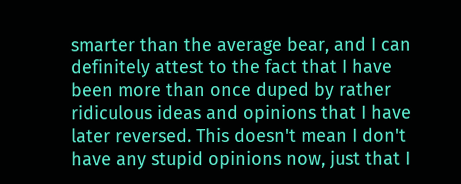smarter than the average bear, and I can definitely attest to the fact that I have been more than once duped by rather ridiculous ideas and opinions that I have later reversed. This doesn't mean I don't have any stupid opinions now, just that I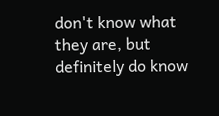don't know what they are, but definitely do know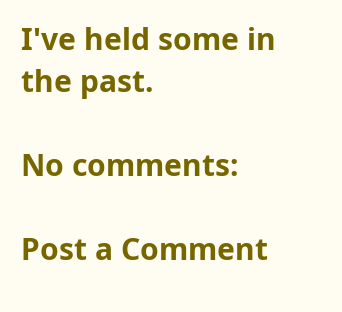I've held some in the past.

No comments:

Post a Comment